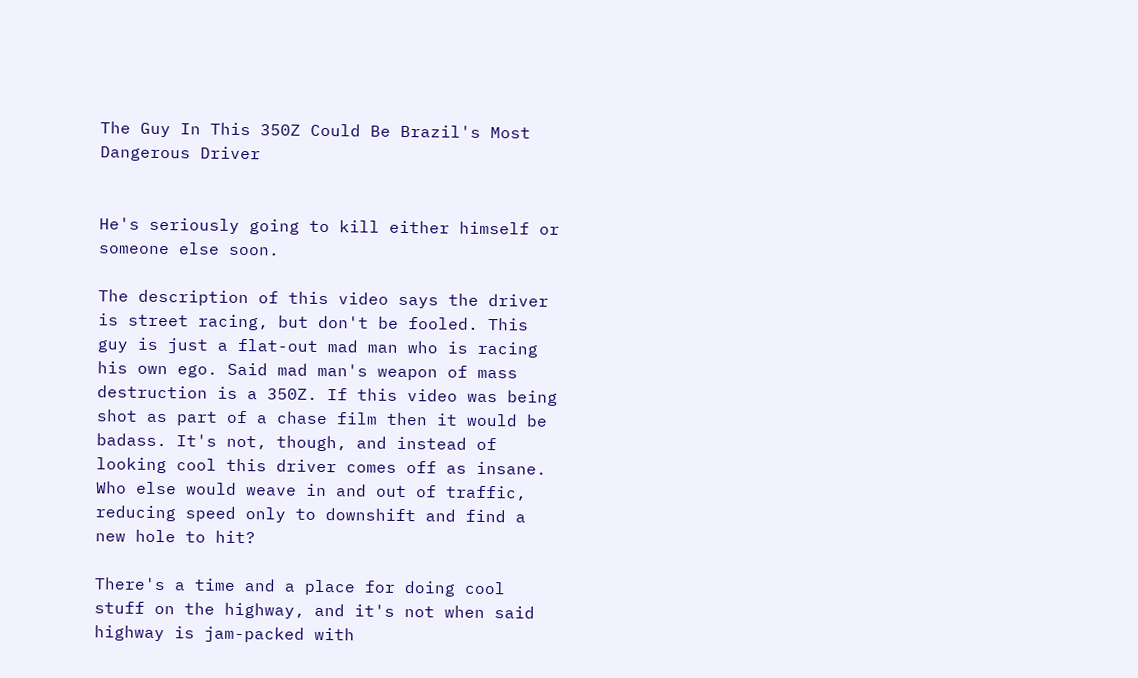The Guy In This 350Z Could Be Brazil's Most Dangerous Driver


He's seriously going to kill either himself or someone else soon.

The description of this video says the driver is street racing, but don't be fooled. This guy is just a flat-out mad man who is racing his own ego. Said mad man's weapon of mass destruction is a 350Z. If this video was being shot as part of a chase film then it would be badass. It's not, though, and instead of looking cool this driver comes off as insane. Who else would weave in and out of traffic, reducing speed only to downshift and find a new hole to hit?

There's a time and a place for doing cool stuff on the highway, and it's not when said highway is jam-packed with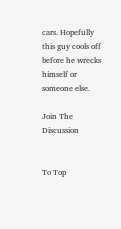cars. Hopefully this guy cools off before he wrecks himself or someone else.

Join The Discussion


To Top